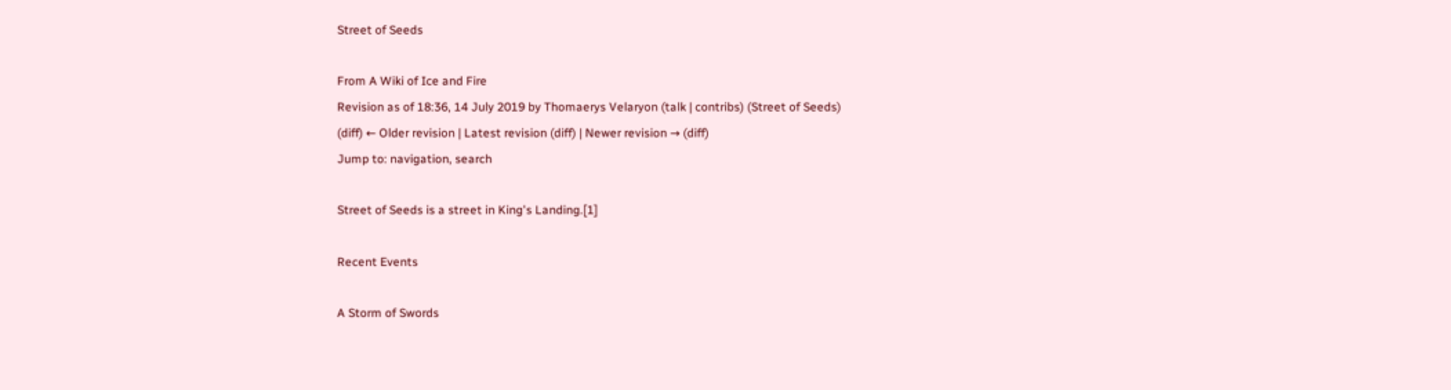Street of Seeds

From A Wiki of Ice and Fire
Revision as of 18:36, 14 July 2019 by Thomaerys Velaryon (talk | contribs) (Street of Seeds)
(diff) ← Older revision | Latest revision (diff) | Newer revision → (diff)
Jump to: navigation, search

Street of Seeds is a street in King's Landing.[1]

Recent Events

A Storm of Swords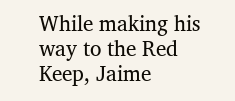While making his way to the Red Keep, Jaime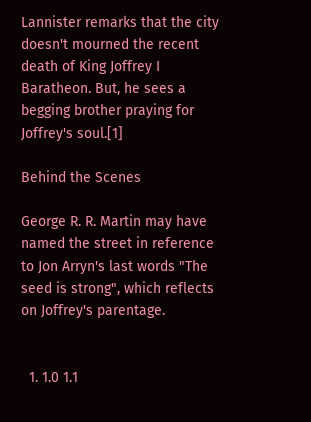Lannister remarks that the city doesn't mourned the recent death of King Joffrey I Baratheon. But, he sees a begging brother praying for Joffrey's soul.[1]

Behind the Scenes

George R. R. Martin may have named the street in reference to Jon Arryn's last words "The seed is strong", which reflects on Joffrey's parentage.


  1. 1.0 1.1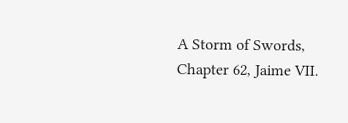A Storm of Swords, Chapter 62, Jaime VII.